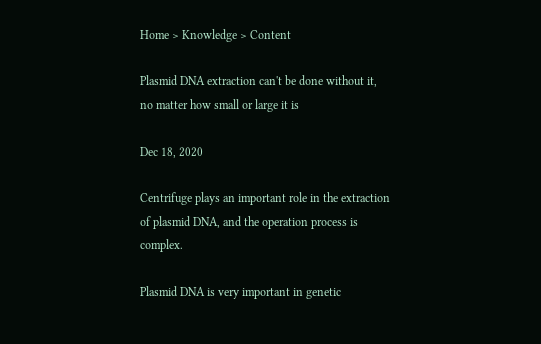Home > Knowledge > Content

Plasmid DNA extraction can't be done without it, no matter how small or large it is

Dec 18, 2020

Centrifuge plays an important role in the extraction of plasmid DNA, and the operation process is complex.

Plasmid DNA is very important in genetic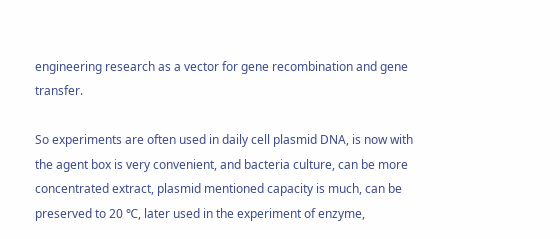engineering research as a vector for gene recombination and gene transfer.

So experiments are often used in daily cell plasmid DNA, is now with the agent box is very convenient, and bacteria culture, can be more concentrated extract, plasmid mentioned capacity is much, can be preserved to 20 ℃, later used in the experiment of enzyme,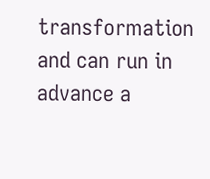transformation and can run in advance a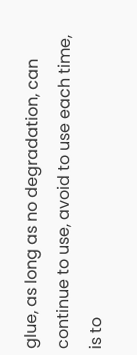glue, as long as no degradation, can continue to use, avoid to use each time, is to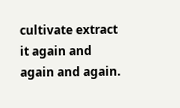cultivate extract it again and again and again.